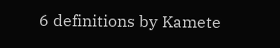6 definitions by Kamete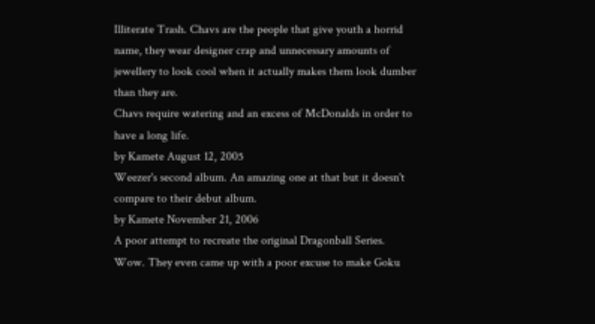Illiterate Trash. Chavs are the people that give youth a horrid name, they wear designer crap and unnecessary amounts of jewellery to look cool when it actually makes them look dumber than they are.
Chavs require watering and an excess of McDonalds in order to have a long life.
by Kamete August 12, 2005
Weezer's second album. An amazing one at that but it doesn't compare to their debut album.
by Kamete November 21, 2006
A poor attempt to recreate the original Dragonball Series.
Wow. They even came up with a poor excuse to make Goku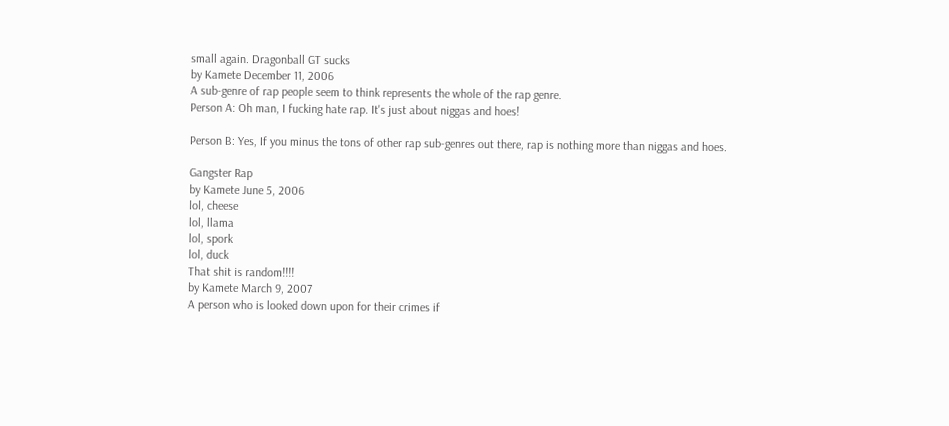small again. Dragonball GT sucks
by Kamete December 11, 2006
A sub-genre of rap people seem to think represents the whole of the rap genre.
Person A: Oh man, I fucking hate rap. It's just about niggas and hoes!

Person B: Yes, If you minus the tons of other rap sub-genres out there, rap is nothing more than niggas and hoes.

Gangster Rap
by Kamete June 5, 2006
lol, cheese
lol, llama
lol, spork
lol, duck
That shit is random!!!!
by Kamete March 9, 2007
A person who is looked down upon for their crimes if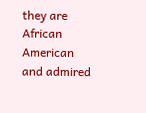they are African American and admired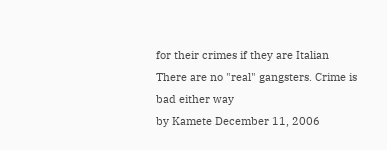for their crimes if they are Italian
There are no "real" gangsters. Crime is bad either way
by Kamete December 11, 2006